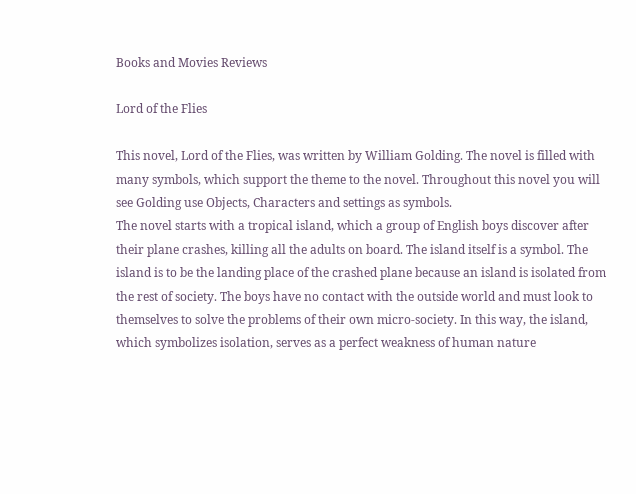Books and Movies Reviews

Lord of the Flies

This novel, Lord of the Flies, was written by William Golding. The novel is filled with many symbols, which support the theme to the novel. Throughout this novel you will see Golding use Objects, Characters and settings as symbols.
The novel starts with a tropical island, which a group of English boys discover after their plane crashes, killing all the adults on board. The island itself is a symbol. The island is to be the landing place of the crashed plane because an island is isolated from the rest of society. The boys have no contact with the outside world and must look to themselves to solve the problems of their own micro-society. In this way, the island, which symbolizes isolation, serves as a perfect weakness of human nature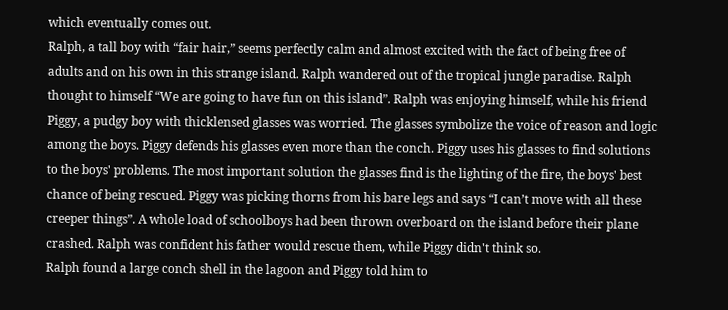which eventually comes out.
Ralph, a tall boy with “fair hair,” seems perfectly calm and almost excited with the fact of being free of adults and on his own in this strange island. Ralph wandered out of the tropical jungle paradise. Ralph thought to himself “We are going to have fun on this island”. Ralph was enjoying himself, while his friend Piggy, a pudgy boy with thicklensed glasses was worried. The glasses symbolize the voice of reason and logic among the boys. Piggy defends his glasses even more than the conch. Piggy uses his glasses to find solutions to the boys' problems. The most important solution the glasses find is the lighting of the fire, the boys' best chance of being rescued. Piggy was picking thorns from his bare legs and says “I can’t move with all these creeper things”. A whole load of schoolboys had been thrown overboard on the island before their plane crashed. Ralph was confident his father would rescue them, while Piggy didn't think so.
Ralph found a large conch shell in the lagoon and Piggy told him to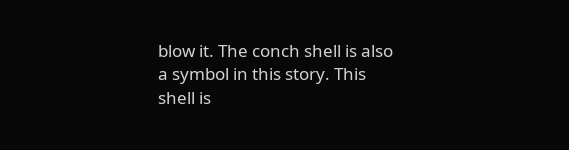blow it. The conch shell is also a symbol in this story. This shell is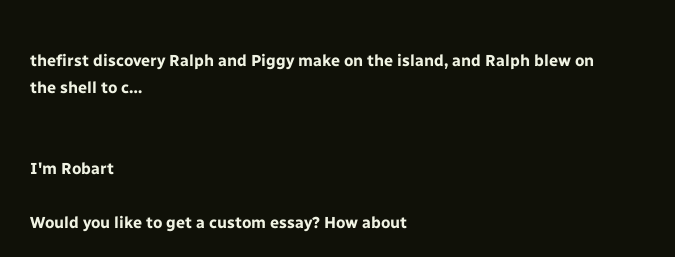thefirst discovery Ralph and Piggy make on the island, and Ralph blew on the shell to c…


I'm Robart

Would you like to get a custom essay? How about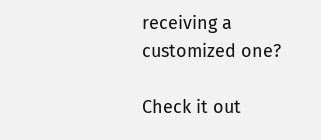receiving a customized one?

Check it out